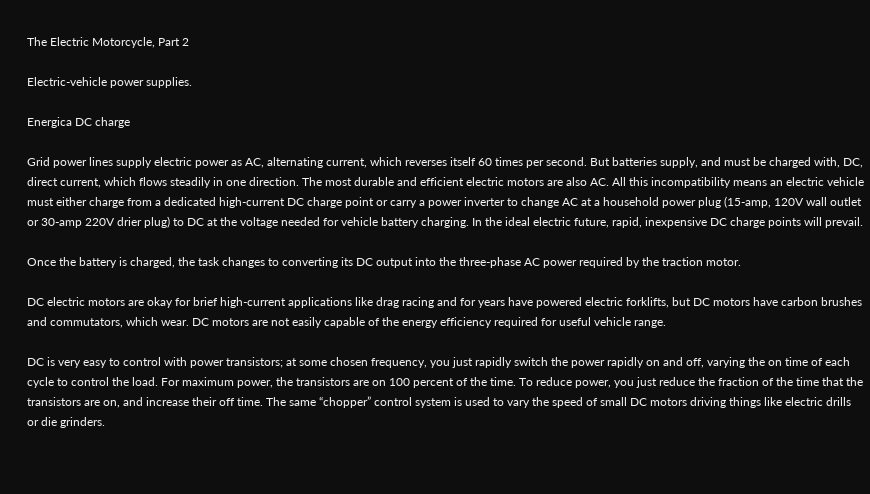The Electric Motorcycle, Part 2

Electric-vehicle power supplies.

Energica DC charge

Grid power lines supply electric power as AC, alternating current, which reverses itself 60 times per second. But batteries supply, and must be charged with, DC, direct current, which flows steadily in one direction. The most durable and efficient electric motors are also AC. All this incompatibility means an electric vehicle must either charge from a dedicated high-current DC charge point or carry a power inverter to change AC at a household power plug (15-amp, 120V wall outlet or 30-amp 220V drier plug) to DC at the voltage needed for vehicle battery charging. In the ideal electric future, rapid, inexpensive DC charge points will prevail.

Once the battery is charged, the task changes to converting its DC output into the three-phase AC power required by the traction motor.

DC electric motors are okay for brief high-current applications like drag racing and for years have powered electric forklifts, but DC motors have carbon brushes and commutators, which wear. DC motors are not easily capable of the energy efficiency required for useful vehicle range.

DC is very easy to control with power transistors; at some chosen frequency, you just rapidly switch the power rapidly on and off, varying the on time of each cycle to control the load. For maximum power, the transistors are on 100 percent of the time. To reduce power, you just reduce the fraction of the time that the transistors are on, and increase their off time. The same “chopper” control system is used to vary the speed of small DC motors driving things like electric drills or die grinders.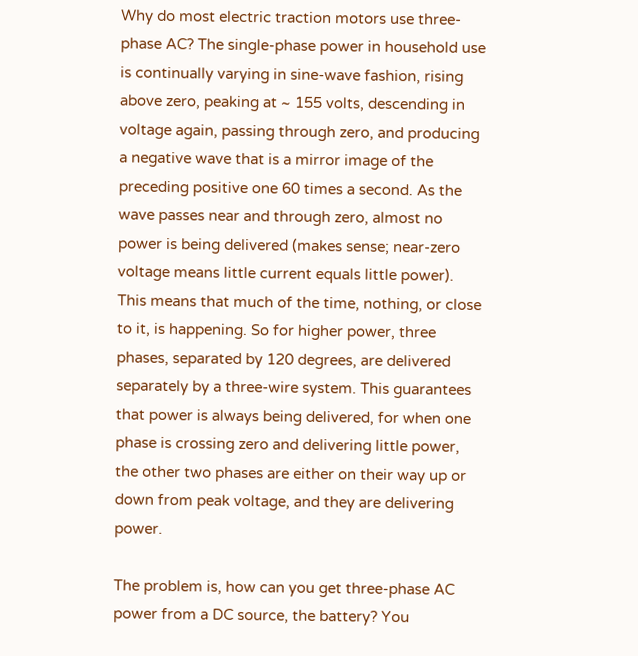Why do most electric traction motors use three-phase AC? The single-phase power in household use is continually varying in sine-wave fashion, rising above zero, peaking at ~ 155 volts, descending in voltage again, passing through zero, and producing a negative wave that is a mirror image of the preceding positive one 60 times a second. As the wave passes near and through zero, almost no power is being delivered (makes sense; near-zero voltage means little current equals little power). This means that much of the time, nothing, or close to it, is happening. So for higher power, three phases, separated by 120 degrees, are delivered separately by a three-wire system. This guarantees that power is always being delivered, for when one phase is crossing zero and delivering little power, the other two phases are either on their way up or down from peak voltage, and they are delivering power.

The problem is, how can you get three-phase AC power from a DC source, the battery? You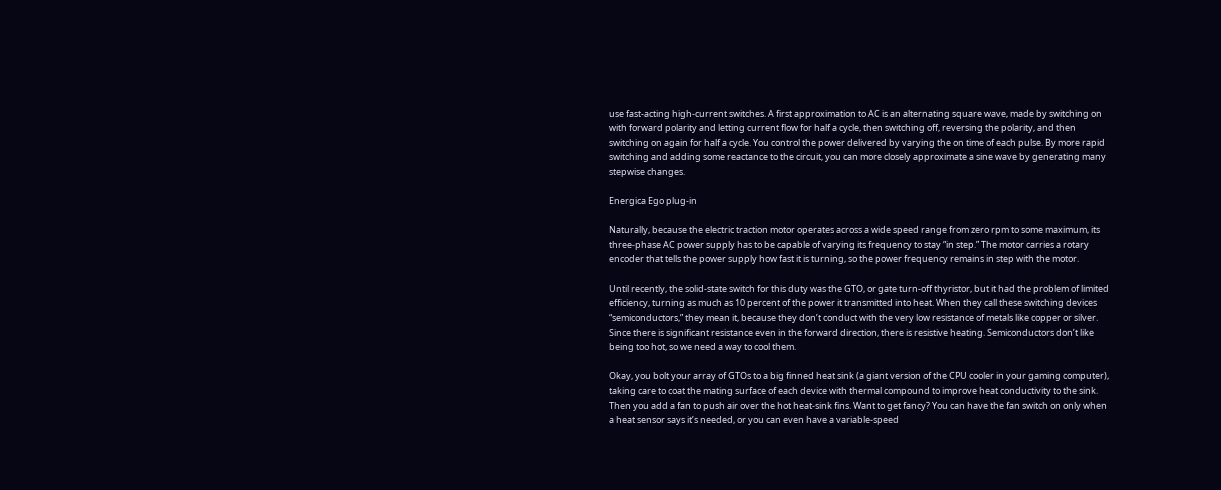use fast-acting high-current switches. A first approximation to AC is an alternating square wave, made by switching on with forward polarity and letting current flow for half a cycle, then switching off, reversing the polarity, and then switching on again for half a cycle. You control the power delivered by varying the on time of each pulse. By more rapid switching and adding some reactance to the circuit, you can more closely approximate a sine wave by generating many stepwise changes.

Energica Ego plug-in

Naturally, because the electric traction motor operates across a wide speed range from zero rpm to some maximum, its three-phase AC power supply has to be capable of varying its frequency to stay “in step.” The motor carries a rotary encoder that tells the power supply how fast it is turning, so the power frequency remains in step with the motor.

Until recently, the solid-state switch for this duty was the GTO, or gate turn-off thyristor, but it had the problem of limited efficiency, turning as much as 10 percent of the power it transmitted into heat. When they call these switching devices “semiconductors,” they mean it, because they don’t conduct with the very low resistance of metals like copper or silver. Since there is significant resistance even in the forward direction, there is resistive heating. Semiconductors don’t like being too hot, so we need a way to cool them.

Okay, you bolt your array of GTOs to a big finned heat sink (a giant version of the CPU cooler in your gaming computer), taking care to coat the mating surface of each device with thermal compound to improve heat conductivity to the sink. Then you add a fan to push air over the hot heat-sink fins. Want to get fancy? You can have the fan switch on only when a heat sensor says it’s needed, or you can even have a variable-speed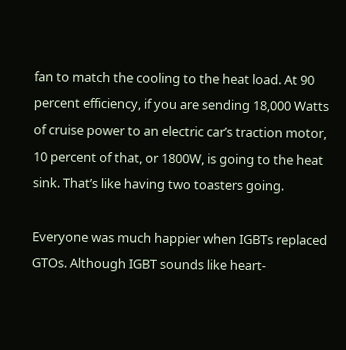fan to match the cooling to the heat load. At 90 percent efficiency, if you are sending 18,000 Watts of cruise power to an electric car’s traction motor, 10 percent of that, or 1800W, is going to the heat sink. That’s like having two toasters going.

Everyone was much happier when IGBTs replaced GTOs. Although IGBT sounds like heart-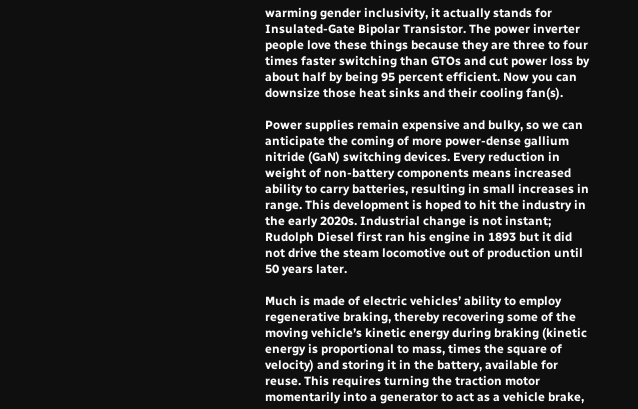warming gender inclusivity, it actually stands for Insulated-Gate Bipolar Transistor. The power inverter people love these things because they are three to four times faster switching than GTOs and cut power loss by about half by being 95 percent efficient. Now you can downsize those heat sinks and their cooling fan(s).

Power supplies remain expensive and bulky, so we can anticipate the coming of more power-dense gallium nitride (GaN) switching devices. Every reduction in weight of non-battery components means increased ability to carry batteries, resulting in small increases in range. This development is hoped to hit the industry in the early 2020s. Industrial change is not instant; Rudolph Diesel first ran his engine in 1893 but it did not drive the steam locomotive out of production until 50 years later.

Much is made of electric vehicles’ ability to employ regenerative braking, thereby recovering some of the moving vehicle’s kinetic energy during braking (kinetic energy is proportional to mass, times the square of velocity) and storing it in the battery, available for reuse. This requires turning the traction motor momentarily into a generator to act as a vehicle brake,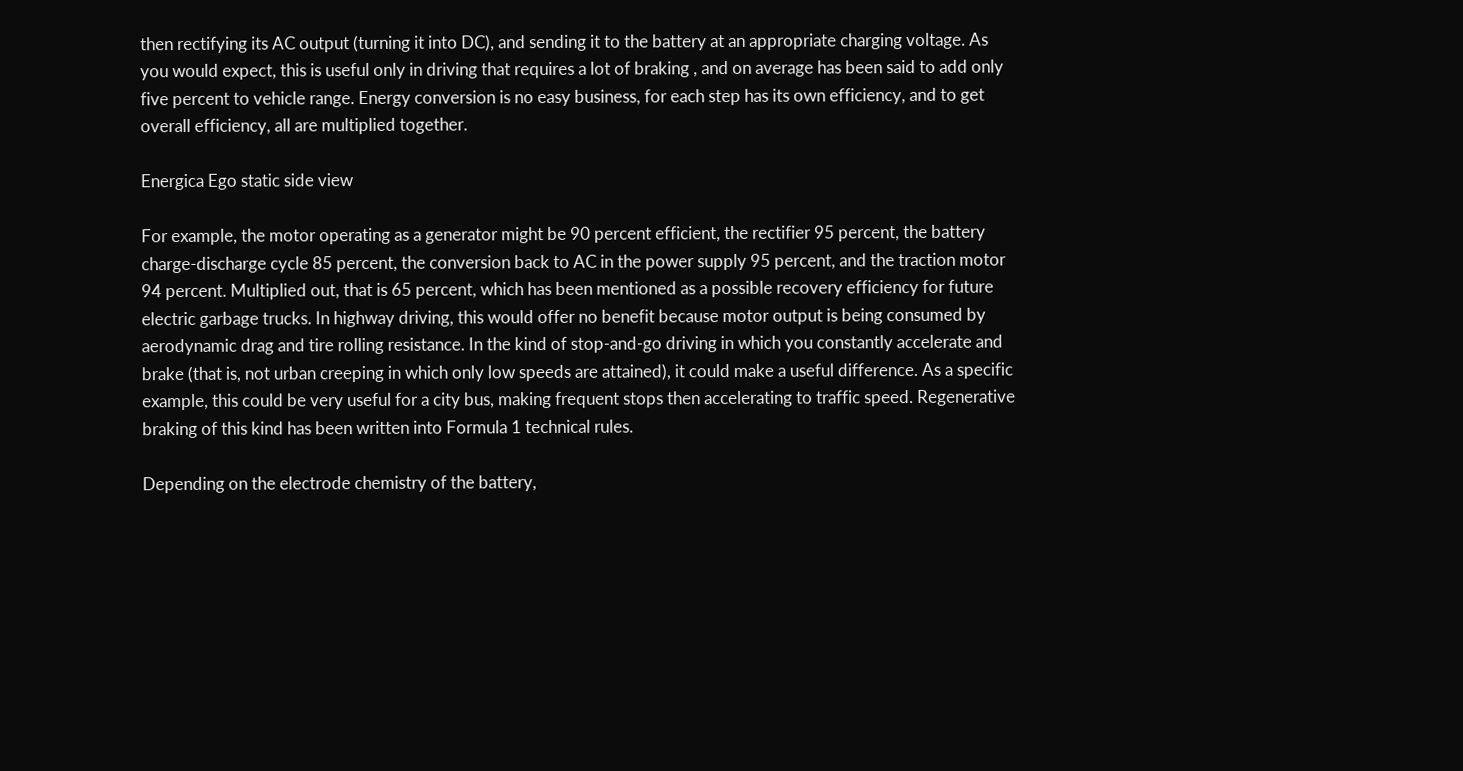then rectifying its AC output (turning it into DC), and sending it to the battery at an appropriate charging voltage. As you would expect, this is useful only in driving that requires a lot of braking , and on average has been said to add only five percent to vehicle range. Energy conversion is no easy business, for each step has its own efficiency, and to get overall efficiency, all are multiplied together.

Energica Ego static side view

For example, the motor operating as a generator might be 90 percent efficient, the rectifier 95 percent, the battery charge-discharge cycle 85 percent, the conversion back to AC in the power supply 95 percent, and the traction motor 94 percent. Multiplied out, that is 65 percent, which has been mentioned as a possible recovery efficiency for future electric garbage trucks. In highway driving, this would offer no benefit because motor output is being consumed by aerodynamic drag and tire rolling resistance. In the kind of stop-and-go driving in which you constantly accelerate and brake (that is, not urban creeping in which only low speeds are attained), it could make a useful difference. As a specific example, this could be very useful for a city bus, making frequent stops then accelerating to traffic speed. Regenerative braking of this kind has been written into Formula 1 technical rules.

Depending on the electrode chemistry of the battery,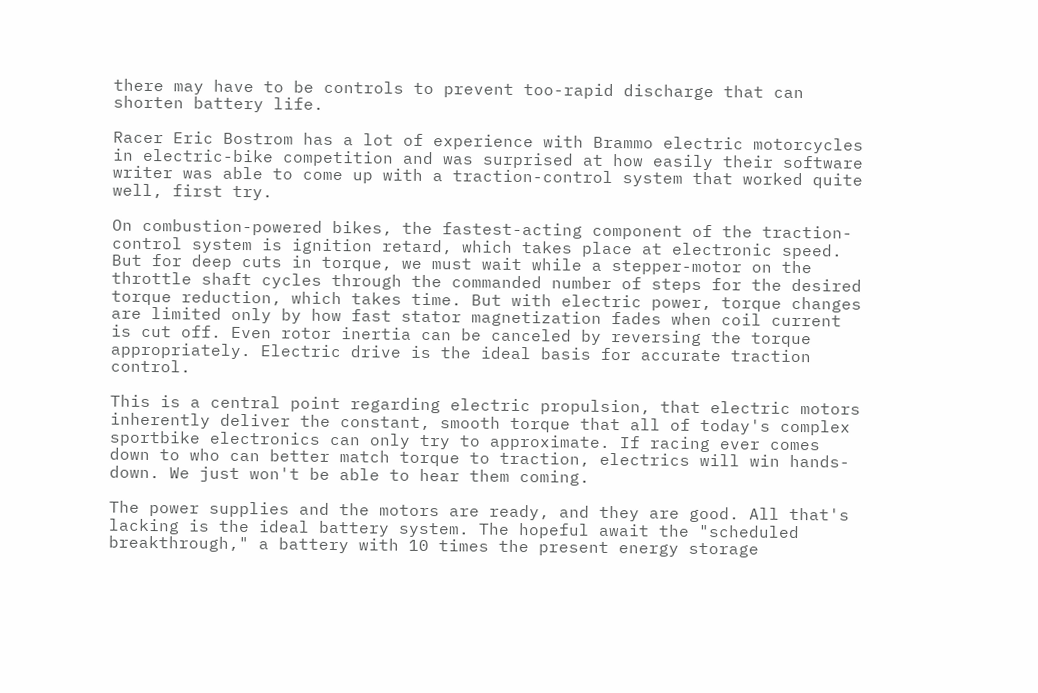there may have to be controls to prevent too-rapid discharge that can shorten battery life.

Racer Eric Bostrom has a lot of experience with Brammo electric motorcycles in electric-bike competition and was surprised at how easily their software writer was able to come up with a traction-control system that worked quite well, first try.

On combustion-powered bikes, the fastest-acting component of the traction-control system is ignition retard, which takes place at electronic speed. But for deep cuts in torque, we must wait while a stepper-motor on the throttle shaft cycles through the commanded number of steps for the desired torque reduction, which takes time. But with electric power, torque changes are limited only by how fast stator magnetization fades when coil current is cut off. Even rotor inertia can be canceled by reversing the torque appropriately. Electric drive is the ideal basis for accurate traction control.

This is a central point regarding electric propulsion, that electric motors inherently deliver the constant, smooth torque that all of today's complex sportbike electronics can only try to approximate. If racing ever comes down to who can better match torque to traction, electrics will win hands-down. We just won't be able to hear them coming.

The power supplies and the motors are ready, and they are good. All that's lacking is the ideal battery system. The hopeful await the "scheduled breakthrough," a battery with 10 times the present energy storage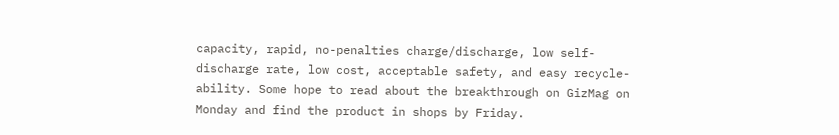capacity, rapid, no-penalties charge/discharge, low self-discharge rate, low cost, acceptable safety, and easy recycle-ability. Some hope to read about the breakthrough on GizMag on Monday and find the product in shops by Friday.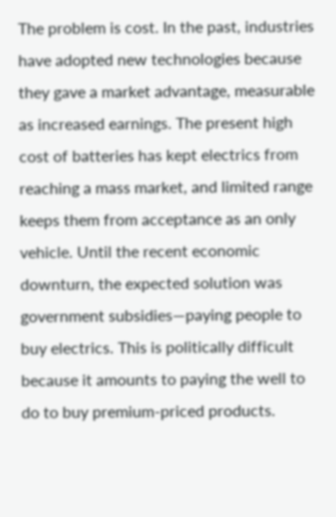The problem is cost. In the past, industries have adopted new technologies because they gave a market advantage, measurable as increased earnings. The present high cost of batteries has kept electrics from reaching a mass market, and limited range keeps them from acceptance as an only vehicle. Until the recent economic downturn, the expected solution was government subsidies—paying people to buy electrics. This is politically difficult because it amounts to paying the well to do to buy premium-priced products.